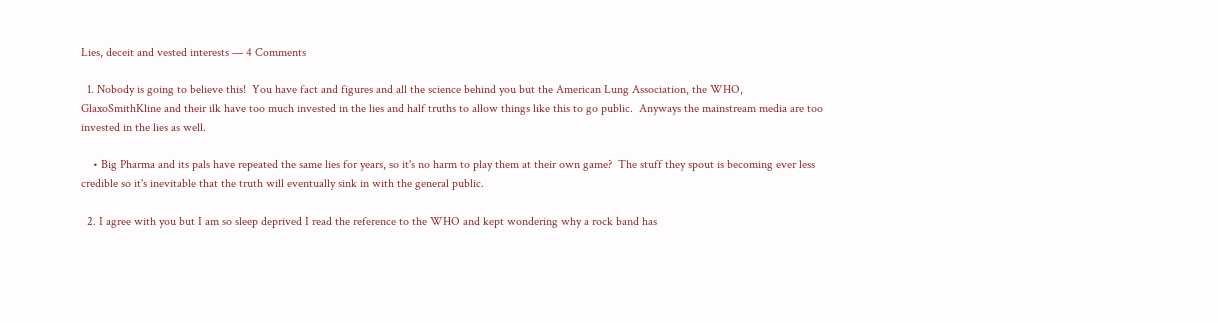Lies, deceit and vested interests — 4 Comments

  1. Nobody is going to believe this!  You have fact and figures and all the science behind you but the American Lung Association, the WHO, GlaxoSmithKline and their ilk have too much invested in the lies and half truths to allow things like this to go public.  Anyways the mainstream media are too invested in the lies as well.

    • Big Pharma and its pals have repeated the same lies for years, so it's no harm to play them at their own game?  The stuff they spout is becoming ever less credible so it's inevitable that the truth will eventually sink in with the general public.

  2. I agree with you but I am so sleep deprived I read the reference to the WHO and kept wondering why a rock band has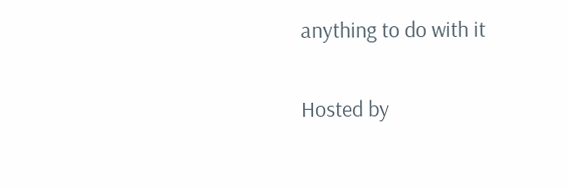anything to do with it

Hosted by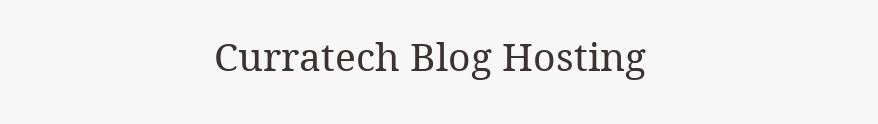Curratech Blog Hosting